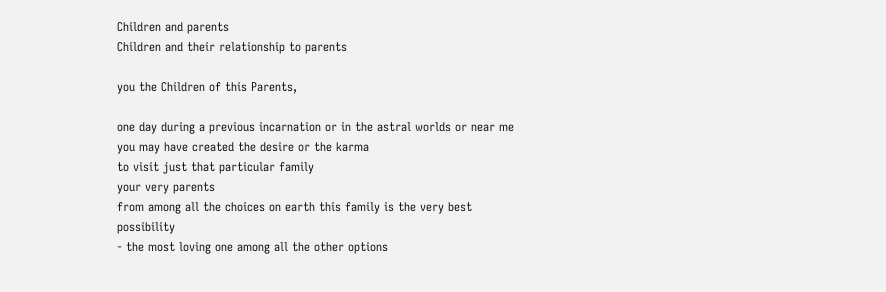Children and parents
Children and their relationship to parents

you the Children of this Parents,

one day during a previous incarnation or in the astral worlds or near me
you may have created the desire or the karma
to visit just that particular family
your very parents
from among all the choices on earth this family is the very best possibility
- the most loving one among all the other options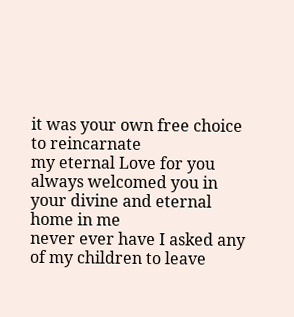it was your own free choice to reincarnate
my eternal Love for you always welcomed you in your divine and eternal home in me
never ever have I asked any of my children to leave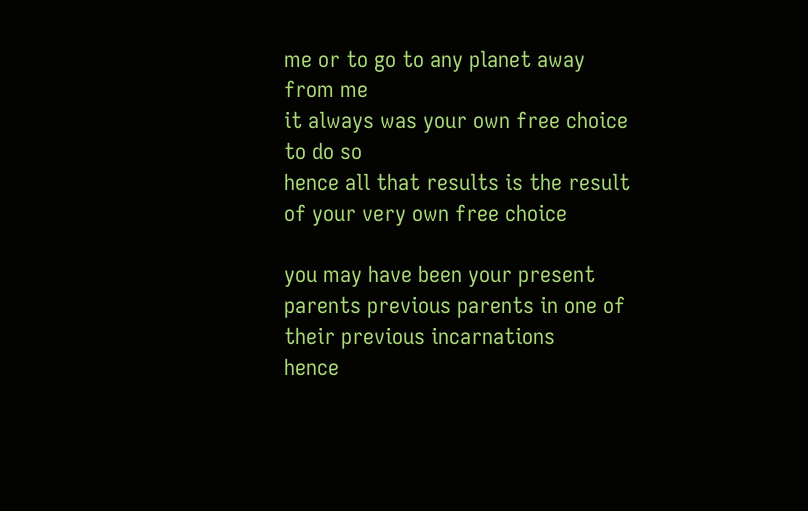me or to go to any planet away from me
it always was your own free choice to do so
hence all that results is the result of your very own free choice

you may have been your present parents previous parents in one of their previous incarnations
hence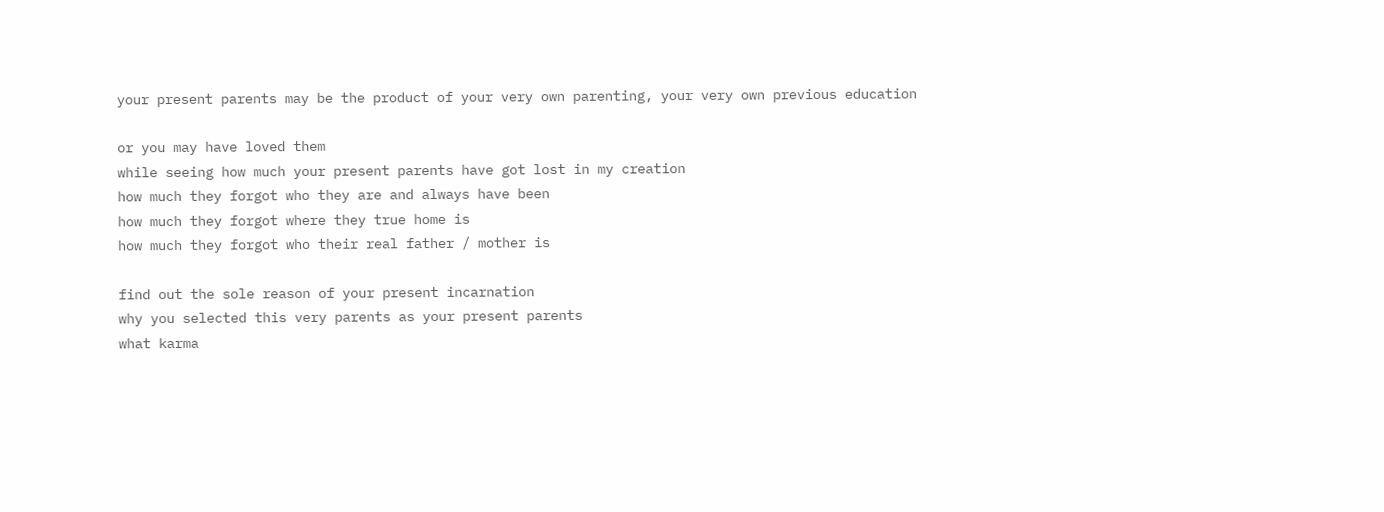your present parents may be the product of your very own parenting, your very own previous education

or you may have loved them
while seeing how much your present parents have got lost in my creation
how much they forgot who they are and always have been
how much they forgot where they true home is
how much they forgot who their real father / mother is

find out the sole reason of your present incarnation
why you selected this very parents as your present parents
what karma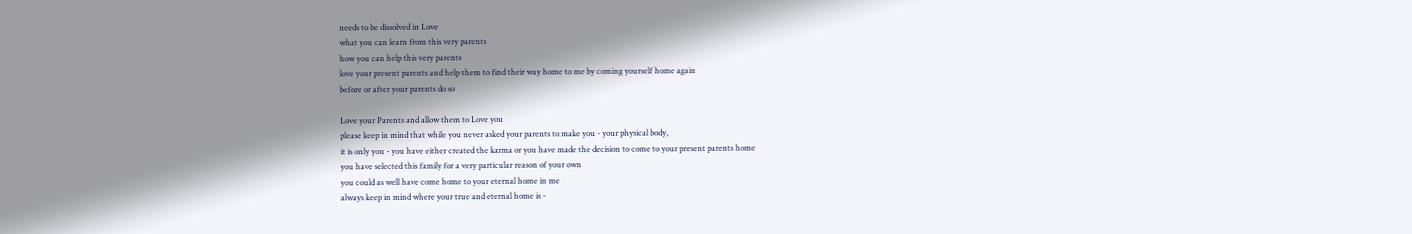needs to be dissolved in Love
what you can learn from this very parents
how you can help this very parents
love your present parents and help them to find their way home to me by coming yourself home again
before or after your parents do so

Love your Parents and allow them to Love you
please keep in mind that while you never asked your parents to make you - your physical body,
it is only you - you have either created the karma or you have made the decision to come to your present parents home
you have selected this family for a very particular reason of your own
you could as well have come home to your eternal home in me
always keep in mind where your true and eternal home is -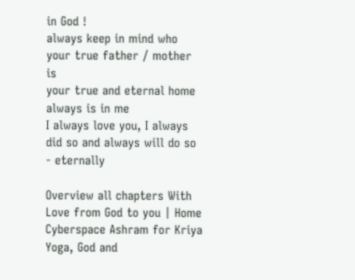in God !
always keep in mind who your true father / mother is
your true and eternal home always is in me
I always love you, I always did so and always will do so - eternally

Overview all chapters With Love from God to you | Home Cyberspace Ashram for Kriya Yoga, God and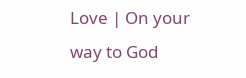Love | On your way to God